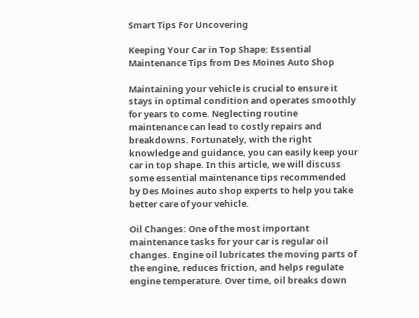Smart Tips For Uncovering

Keeping Your Car in Top Shape: Essential Maintenance Tips from Des Moines Auto Shop

Maintaining your vehicle is crucial to ensure it stays in optimal condition and operates smoothly for years to come. Neglecting routine maintenance can lead to costly repairs and breakdowns. Fortunately, with the right knowledge and guidance, you can easily keep your car in top shape. In this article, we will discuss some essential maintenance tips recommended by Des Moines auto shop experts to help you take better care of your vehicle.

Oil Changes: One of the most important maintenance tasks for your car is regular oil changes. Engine oil lubricates the moving parts of the engine, reduces friction, and helps regulate engine temperature. Over time, oil breaks down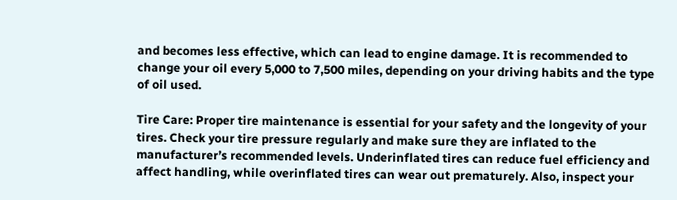and becomes less effective, which can lead to engine damage. It is recommended to change your oil every 5,000 to 7,500 miles, depending on your driving habits and the type of oil used.

Tire Care: Proper tire maintenance is essential for your safety and the longevity of your tires. Check your tire pressure regularly and make sure they are inflated to the manufacturer’s recommended levels. Underinflated tires can reduce fuel efficiency and affect handling, while overinflated tires can wear out prematurely. Also, inspect your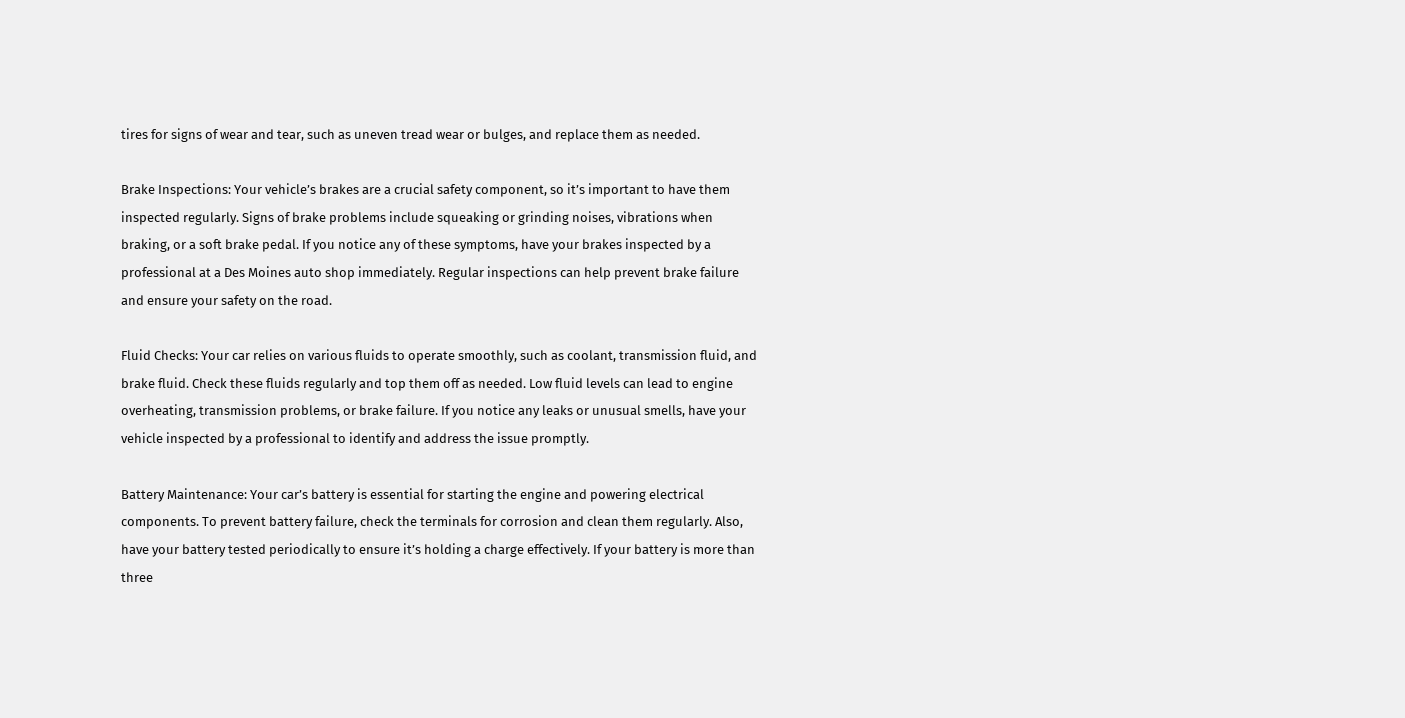tires for signs of wear and tear, such as uneven tread wear or bulges, and replace them as needed.

Brake Inspections: Your vehicle’s brakes are a crucial safety component, so it’s important to have them inspected regularly. Signs of brake problems include squeaking or grinding noises, vibrations when braking, or a soft brake pedal. If you notice any of these symptoms, have your brakes inspected by a professional at a Des Moines auto shop immediately. Regular inspections can help prevent brake failure and ensure your safety on the road.

Fluid Checks: Your car relies on various fluids to operate smoothly, such as coolant, transmission fluid, and brake fluid. Check these fluids regularly and top them off as needed. Low fluid levels can lead to engine overheating, transmission problems, or brake failure. If you notice any leaks or unusual smells, have your vehicle inspected by a professional to identify and address the issue promptly.

Battery Maintenance: Your car’s battery is essential for starting the engine and powering electrical components. To prevent battery failure, check the terminals for corrosion and clean them regularly. Also, have your battery tested periodically to ensure it’s holding a charge effectively. If your battery is more than three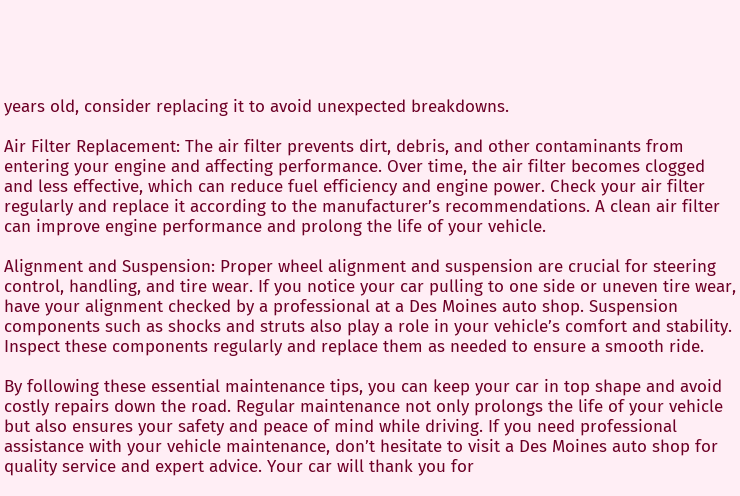years old, consider replacing it to avoid unexpected breakdowns.

Air Filter Replacement: The air filter prevents dirt, debris, and other contaminants from entering your engine and affecting performance. Over time, the air filter becomes clogged and less effective, which can reduce fuel efficiency and engine power. Check your air filter regularly and replace it according to the manufacturer’s recommendations. A clean air filter can improve engine performance and prolong the life of your vehicle.

Alignment and Suspension: Proper wheel alignment and suspension are crucial for steering control, handling, and tire wear. If you notice your car pulling to one side or uneven tire wear, have your alignment checked by a professional at a Des Moines auto shop. Suspension components such as shocks and struts also play a role in your vehicle’s comfort and stability. Inspect these components regularly and replace them as needed to ensure a smooth ride.

By following these essential maintenance tips, you can keep your car in top shape and avoid costly repairs down the road. Regular maintenance not only prolongs the life of your vehicle but also ensures your safety and peace of mind while driving. If you need professional assistance with your vehicle maintenance, don’t hesitate to visit a Des Moines auto shop for quality service and expert advice. Your car will thank you for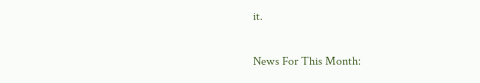it.

News For This Month: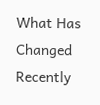What Has Changed Recently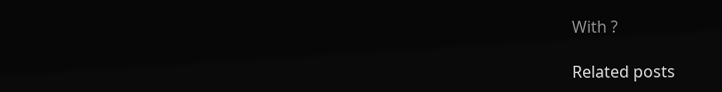With ?

Related posts